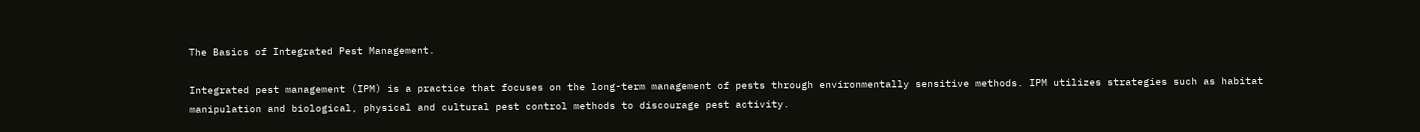The Basics of Integrated Pest Management.

Integrated pest management (IPM) is a practice that focuses on the long-term management of pests through environmentally sensitive methods. IPM utilizes strategies such as habitat manipulation and biological, physical and cultural pest control methods to discourage pest activity.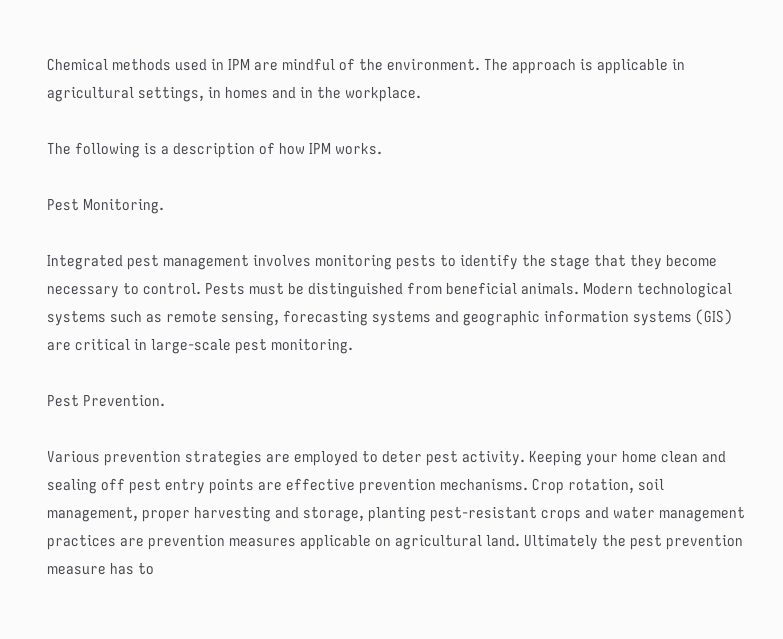Chemical methods used in IPM are mindful of the environment. The approach is applicable in agricultural settings, in homes and in the workplace.

The following is a description of how IPM works.

Pest Monitoring.

Integrated pest management involves monitoring pests to identify the stage that they become necessary to control. Pests must be distinguished from beneficial animals. Modern technological systems such as remote sensing, forecasting systems and geographic information systems (GIS) are critical in large-scale pest monitoring.

Pest Prevention.

Various prevention strategies are employed to deter pest activity. Keeping your home clean and sealing off pest entry points are effective prevention mechanisms. Crop rotation, soil management, proper harvesting and storage, planting pest-resistant crops and water management practices are prevention measures applicable on agricultural land. Ultimately the pest prevention measure has to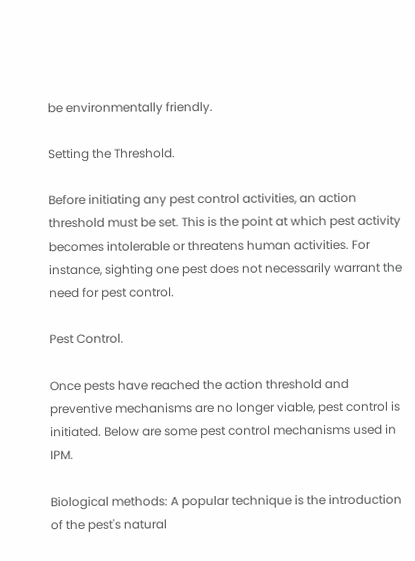be environmentally friendly.

Setting the Threshold.

Before initiating any pest control activities, an action threshold must be set. This is the point at which pest activity becomes intolerable or threatens human activities. For instance, sighting one pest does not necessarily warrant the need for pest control.

Pest Control.

Once pests have reached the action threshold and preventive mechanisms are no longer viable, pest control is initiated. Below are some pest control mechanisms used in IPM.

Biological methods: A popular technique is the introduction of the pest's natural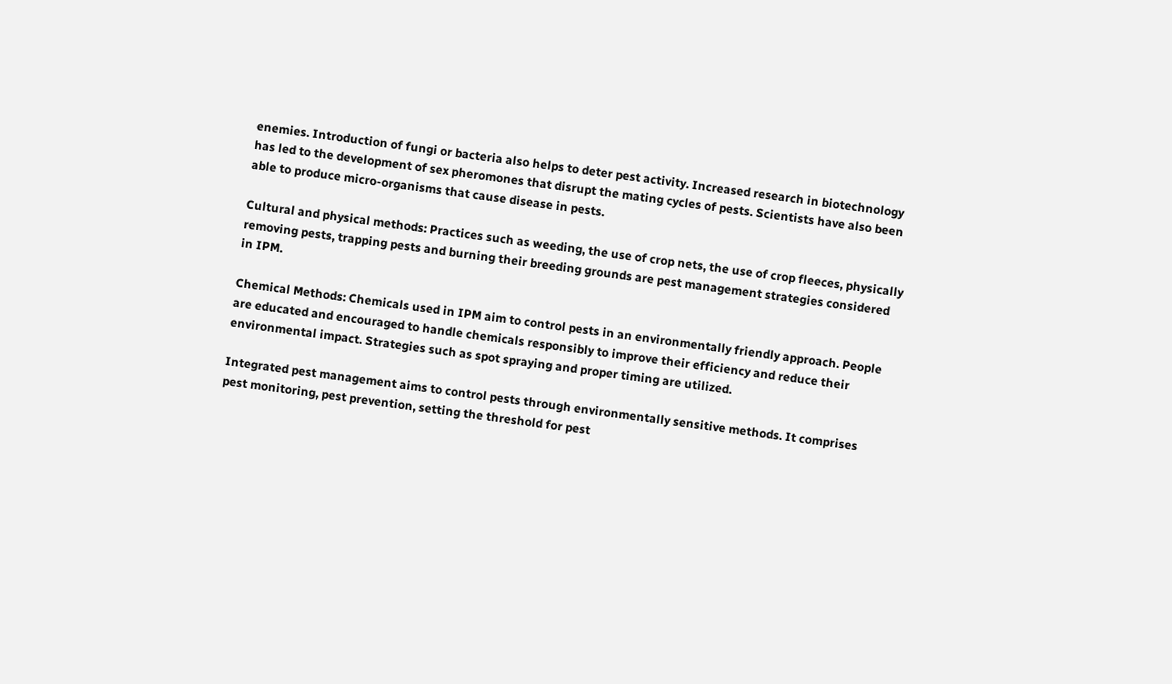enemies. Introduction of fungi or bacteria also helps to deter pest activity. Increased research in biotechnology has led to the development of sex pheromones that disrupt the mating cycles of pests. Scientists have also been able to produce micro-organisms that cause disease in pests.

Cultural and physical methods: Practices such as weeding, the use of crop nets, the use of crop fleeces, physically removing pests, trapping pests and burning their breeding grounds are pest management strategies considered in IPM.

Chemical Methods: Chemicals used in IPM aim to control pests in an environmentally friendly approach. People are educated and encouraged to handle chemicals responsibly to improve their efficiency and reduce their environmental impact. Strategies such as spot spraying and proper timing are utilized.

Integrated pest management aims to control pests through environmentally sensitive methods. It comprises pest monitoring, pest prevention, setting the threshold for pest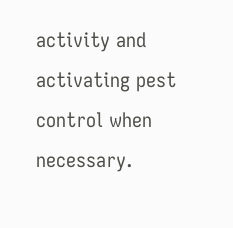activity and activating pest control when necessary.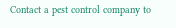Contact a pest control company to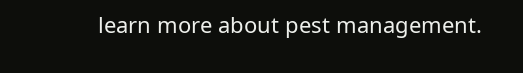learn more about pest management.